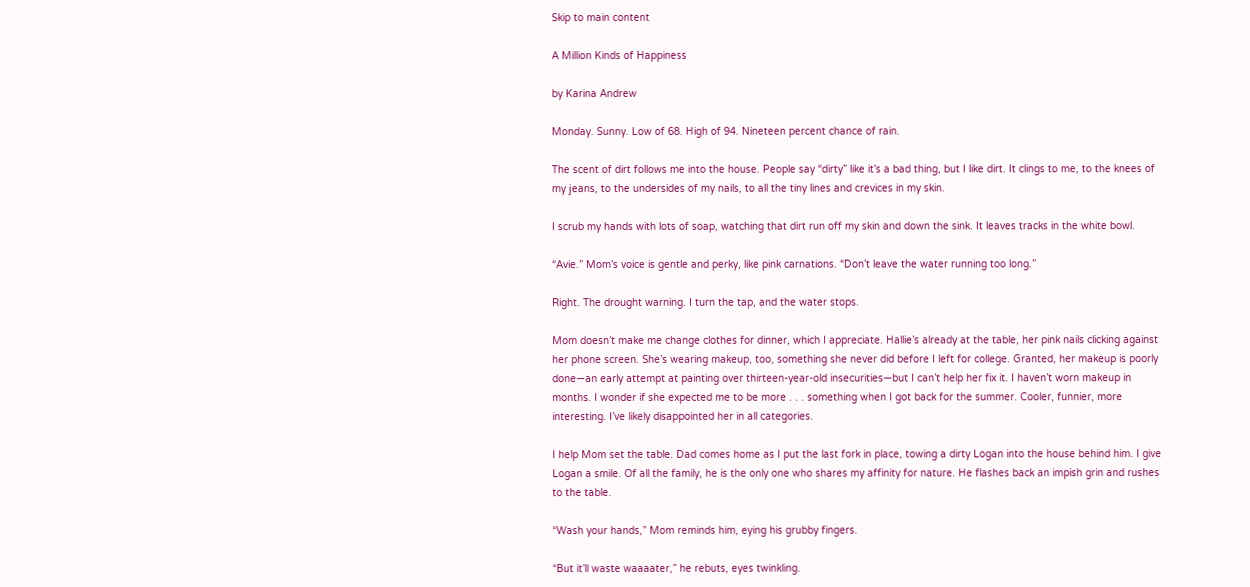Skip to main content

A Million Kinds of Happiness

by Karina Andrew

Monday. Sunny. Low of 68. High of 94. Nineteen percent chance of rain.

The scent of dirt follows me into the house. People say “dirty” like it’s a bad thing, but I like dirt. It clings to me, to the knees of my jeans, to the undersides of my nails, to all the tiny lines and crevices in my skin.

I scrub my hands with lots of soap, watching that dirt run off my skin and down the sink. It leaves tracks in the white bowl.

“Avie.” Mom’s voice is gentle and perky, like pink carnations. “Don’t leave the water running too long.”

Right. The drought warning. I turn the tap, and the water stops.

Mom doesn’t make me change clothes for dinner, which I appreciate. Hallie’s already at the table, her pink nails clicking against her phone screen. She’s wearing makeup, too, something she never did before I left for college. Granted, her makeup is poorly done—an early attempt at painting over thirteen-year-old insecurities—but I can’t help her fix it. I haven’t worn makeup in months. I wonder if she expected me to be more . . . something when I got back for the summer. Cooler, funnier, more interesting. I’ve likely disappointed her in all categories.

I help Mom set the table. Dad comes home as I put the last fork in place, towing a dirty Logan into the house behind him. I give Logan a smile. Of all the family, he is the only one who shares my affinity for nature. He flashes back an impish grin and rushes to the table.

“Wash your hands,” Mom reminds him, eying his grubby fingers.

“But it’ll waste waaaater,” he rebuts, eyes twinkling.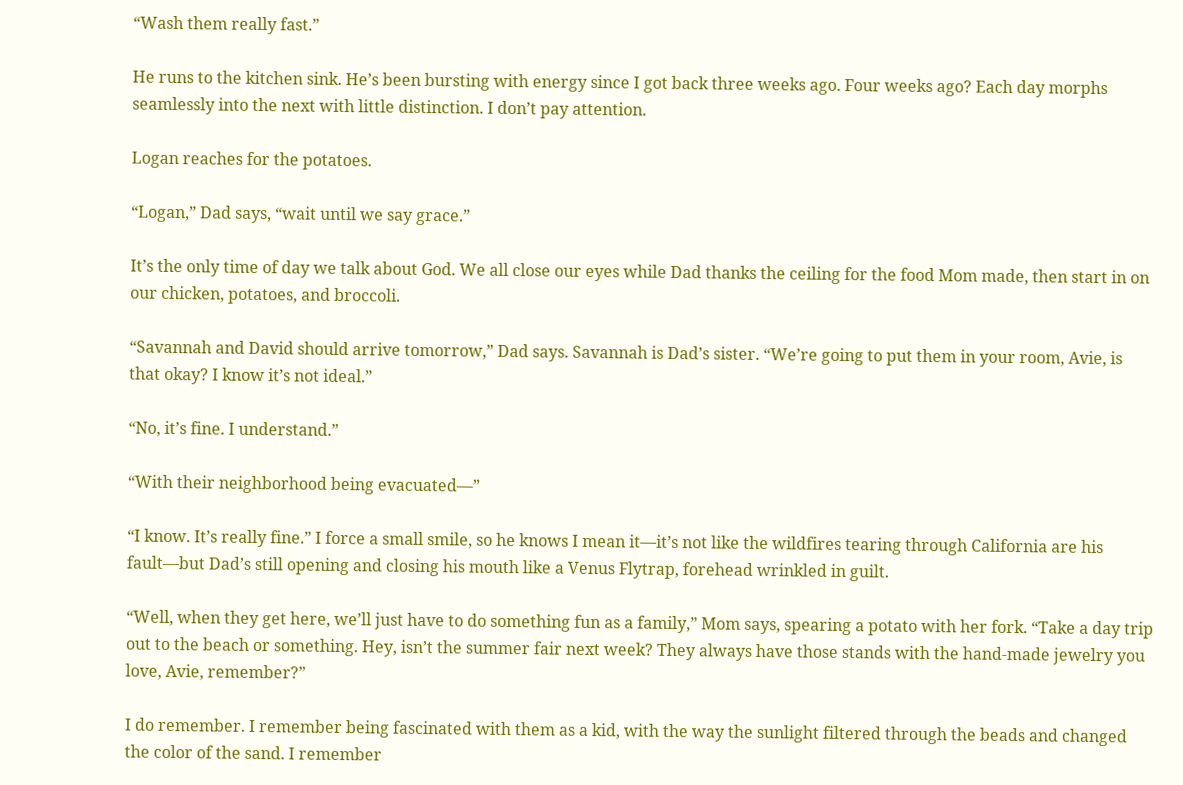“Wash them really fast.”

He runs to the kitchen sink. He’s been bursting with energy since I got back three weeks ago. Four weeks ago? Each day morphs seamlessly into the next with little distinction. I don’t pay attention.

Logan reaches for the potatoes.

“Logan,” Dad says, “wait until we say grace.”

It’s the only time of day we talk about God. We all close our eyes while Dad thanks the ceiling for the food Mom made, then start in on our chicken, potatoes, and broccoli.

“Savannah and David should arrive tomorrow,” Dad says. Savannah is Dad’s sister. “We’re going to put them in your room, Avie, is that okay? I know it’s not ideal.”

“No, it’s fine. I understand.”

“With their neighborhood being evacuated—”

“I know. It’s really fine.” I force a small smile, so he knows I mean it—it’s not like the wildfires tearing through California are his fault—but Dad’s still opening and closing his mouth like a Venus Flytrap, forehead wrinkled in guilt.

“Well, when they get here, we’ll just have to do something fun as a family,” Mom says, spearing a potato with her fork. “Take a day trip out to the beach or something. Hey, isn’t the summer fair next week? They always have those stands with the hand-made jewelry you love, Avie, remember?”

I do remember. I remember being fascinated with them as a kid, with the way the sunlight filtered through the beads and changed the color of the sand. I remember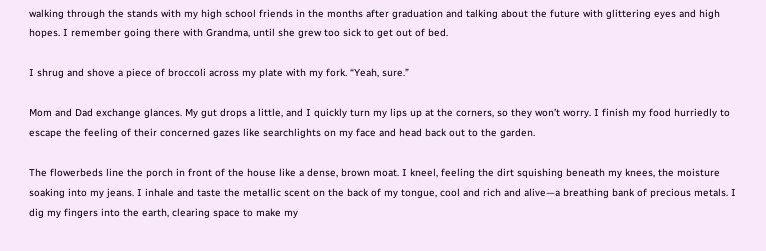walking through the stands with my high school friends in the months after graduation and talking about the future with glittering eyes and high hopes. I remember going there with Grandma, until she grew too sick to get out of bed.

I shrug and shove a piece of broccoli across my plate with my fork. “Yeah, sure.”

Mom and Dad exchange glances. My gut drops a little, and I quickly turn my lips up at the corners, so they won’t worry. I finish my food hurriedly to escape the feeling of their concerned gazes like searchlights on my face and head back out to the garden.

The flowerbeds line the porch in front of the house like a dense, brown moat. I kneel, feeling the dirt squishing beneath my knees, the moisture soaking into my jeans. I inhale and taste the metallic scent on the back of my tongue, cool and rich and alive—a breathing bank of precious metals. I dig my fingers into the earth, clearing space to make my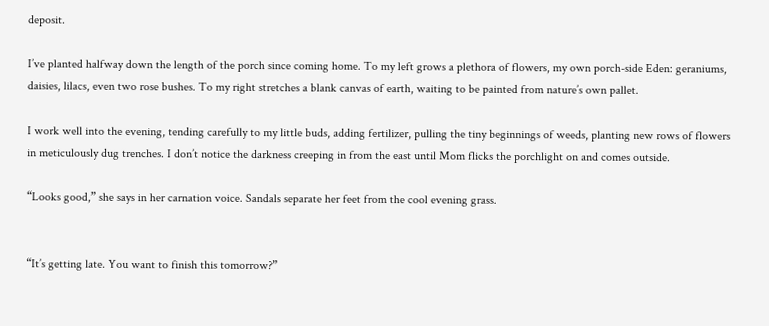deposit.

I’ve planted halfway down the length of the porch since coming home. To my left grows a plethora of flowers, my own porch-side Eden: geraniums, daisies, lilacs, even two rose bushes. To my right stretches a blank canvas of earth, waiting to be painted from nature’s own pallet.

I work well into the evening, tending carefully to my little buds, adding fertilizer, pulling the tiny beginnings of weeds, planting new rows of flowers in meticulously dug trenches. I don’t notice the darkness creeping in from the east until Mom flicks the porchlight on and comes outside.

“Looks good,” she says in her carnation voice. Sandals separate her feet from the cool evening grass.


“It’s getting late. You want to finish this tomorrow?”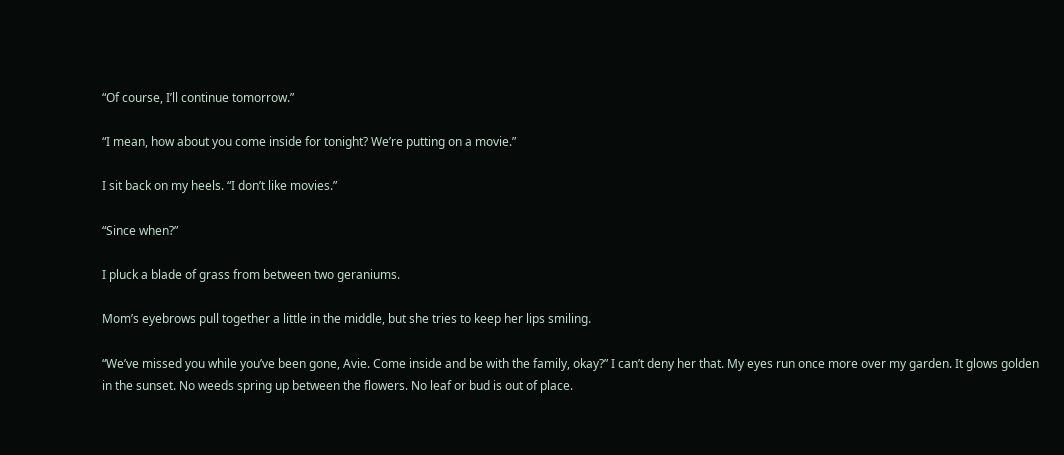“Of course, I’ll continue tomorrow.”

“I mean, how about you come inside for tonight? We’re putting on a movie.”

I sit back on my heels. “I don’t like movies.”

“Since when?”

I pluck a blade of grass from between two geraniums.

Mom’s eyebrows pull together a little in the middle, but she tries to keep her lips smiling.

“We’ve missed you while you’ve been gone, Avie. Come inside and be with the family, okay?” I can’t deny her that. My eyes run once more over my garden. It glows golden in the sunset. No weeds spring up between the flowers. No leaf or bud is out of place.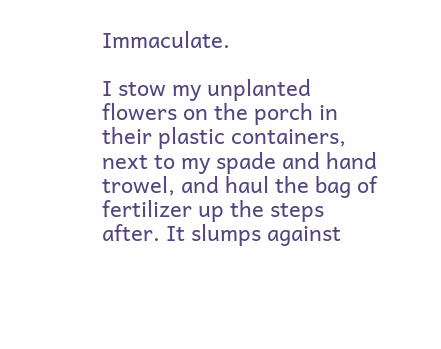Immaculate.

I stow my unplanted flowers on the porch in their plastic containers, next to my spade and hand trowel, and haul the bag of fertilizer up the steps after. It slumps against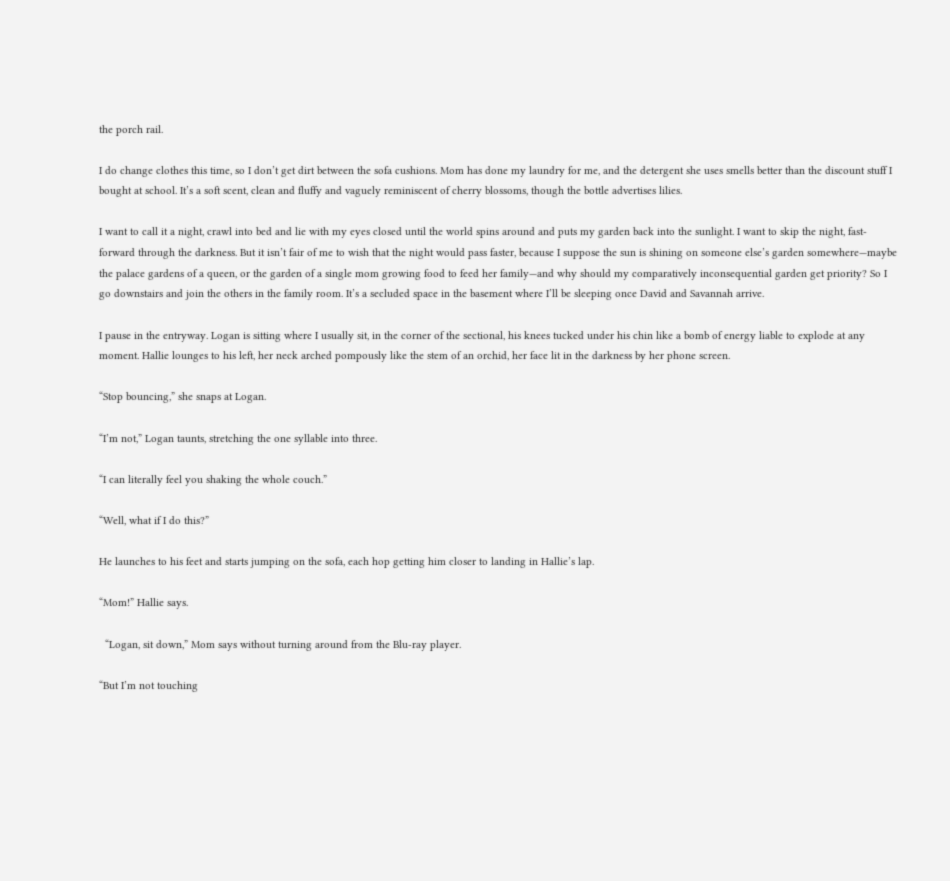the porch rail.

I do change clothes this time, so I don’t get dirt between the sofa cushions. Mom has done my laundry for me, and the detergent she uses smells better than the discount stuff I bought at school. It’s a soft scent, clean and fluffy and vaguely reminiscent of cherry blossoms, though the bottle advertises lilies.

I want to call it a night, crawl into bed and lie with my eyes closed until the world spins around and puts my garden back into the sunlight. I want to skip the night, fast-forward through the darkness. But it isn’t fair of me to wish that the night would pass faster, because I suppose the sun is shining on someone else’s garden somewhere—maybe the palace gardens of a queen, or the garden of a single mom growing food to feed her family—and why should my comparatively inconsequential garden get priority? So I go downstairs and join the others in the family room. It’s a secluded space in the basement where I’ll be sleeping once David and Savannah arrive.

I pause in the entryway. Logan is sitting where I usually sit, in the corner of the sectional, his knees tucked under his chin like a bomb of energy liable to explode at any moment. Hallie lounges to his left, her neck arched pompously like the stem of an orchid, her face lit in the darkness by her phone screen.

“Stop bouncing,” she snaps at Logan.

“I’m not,” Logan taunts, stretching the one syllable into three.

“I can literally feel you shaking the whole couch.”

“Well, what if I do this?”

He launches to his feet and starts jumping on the sofa, each hop getting him closer to landing in Hallie’s lap.

“Mom!” Hallie says.

  “Logan, sit down,” Mom says without turning around from the Blu-ray player.

“But I’m not touching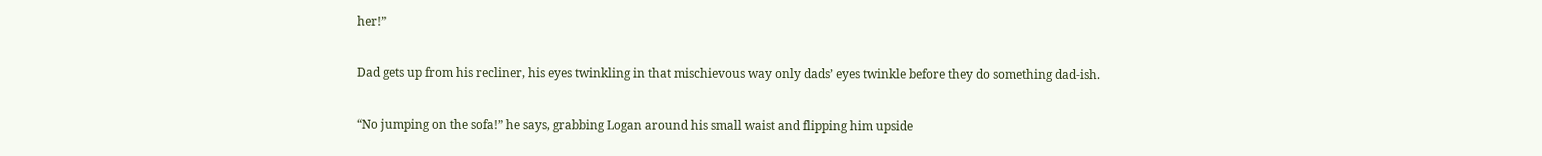her!”

Dad gets up from his recliner, his eyes twinkling in that mischievous way only dads’ eyes twinkle before they do something dad-ish.

“No jumping on the sofa!” he says, grabbing Logan around his small waist and flipping him upside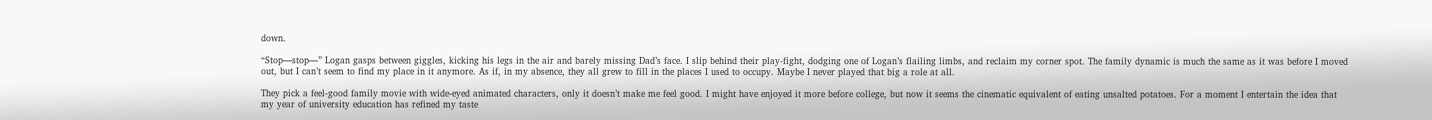down.

“Stop—stop—” Logan gasps between giggles, kicking his legs in the air and barely missing Dad’s face. I slip behind their play-fight, dodging one of Logan’s flailing limbs, and reclaim my corner spot. The family dynamic is much the same as it was before I moved out, but I can’t seem to find my place in it anymore. As if, in my absence, they all grew to fill in the places I used to occupy. Maybe I never played that big a role at all.

They pick a feel-good family movie with wide-eyed animated characters, only it doesn’t make me feel good. I might have enjoyed it more before college, but now it seems the cinematic equivalent of eating unsalted potatoes. For a moment I entertain the idea that my year of university education has refined my taste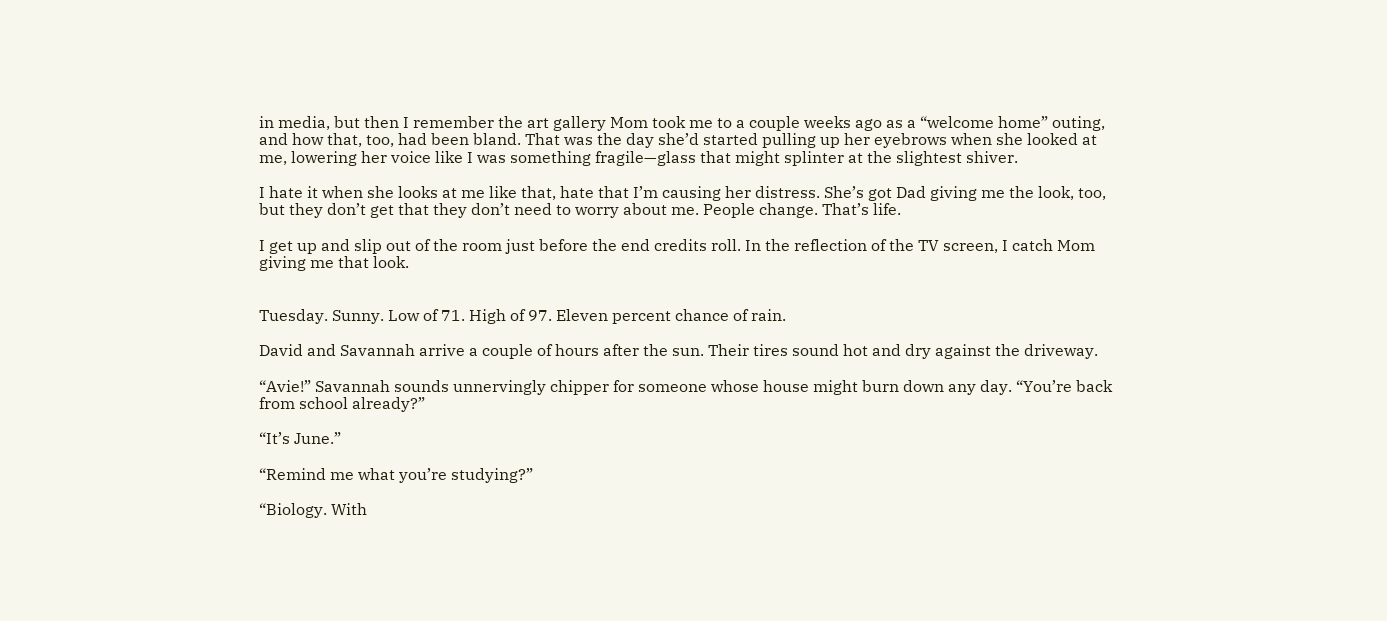in media, but then I remember the art gallery Mom took me to a couple weeks ago as a “welcome home” outing, and how that, too, had been bland. That was the day she’d started pulling up her eyebrows when she looked at me, lowering her voice like I was something fragile—glass that might splinter at the slightest shiver.

I hate it when she looks at me like that, hate that I’m causing her distress. She’s got Dad giving me the look, too, but they don’t get that they don’t need to worry about me. People change. That’s life.

I get up and slip out of the room just before the end credits roll. In the reflection of the TV screen, I catch Mom giving me that look.


Tuesday. Sunny. Low of 71. High of 97. Eleven percent chance of rain.

David and Savannah arrive a couple of hours after the sun. Their tires sound hot and dry against the driveway.

“Avie!” Savannah sounds unnervingly chipper for someone whose house might burn down any day. “You’re back from school already?”

“It’s June.”

“Remind me what you’re studying?”

“Biology. With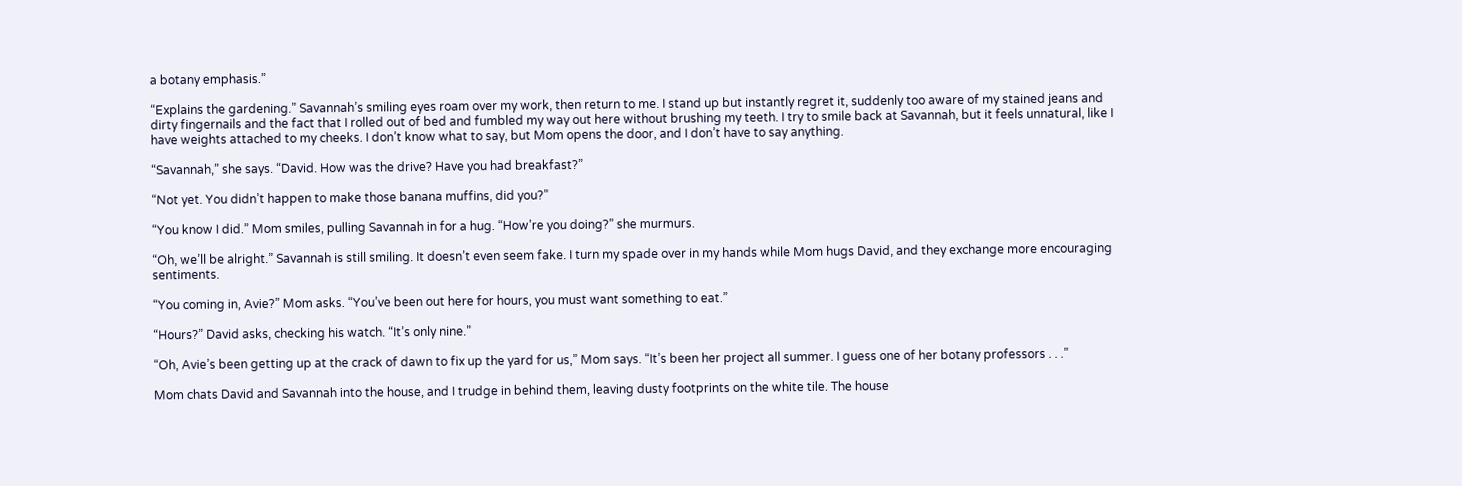a botany emphasis.”

“Explains the gardening.” Savannah’s smiling eyes roam over my work, then return to me. I stand up but instantly regret it, suddenly too aware of my stained jeans and dirty fingernails and the fact that I rolled out of bed and fumbled my way out here without brushing my teeth. I try to smile back at Savannah, but it feels unnatural, like I have weights attached to my cheeks. I don’t know what to say, but Mom opens the door, and I don’t have to say anything.

“Savannah,” she says. “David. How was the drive? Have you had breakfast?”

“Not yet. You didn’t happen to make those banana muffins, did you?”

“You know I did.” Mom smiles, pulling Savannah in for a hug. “How’re you doing?” she murmurs.

“Oh, we’ll be alright.” Savannah is still smiling. It doesn’t even seem fake. I turn my spade over in my hands while Mom hugs David, and they exchange more encouraging sentiments.

“You coming in, Avie?” Mom asks. “You’ve been out here for hours, you must want something to eat.”

“Hours?” David asks, checking his watch. “It’s only nine.”

“Oh, Avie’s been getting up at the crack of dawn to fix up the yard for us,” Mom says. “It’s been her project all summer. I guess one of her botany professors . . .”

Mom chats David and Savannah into the house, and I trudge in behind them, leaving dusty footprints on the white tile. The house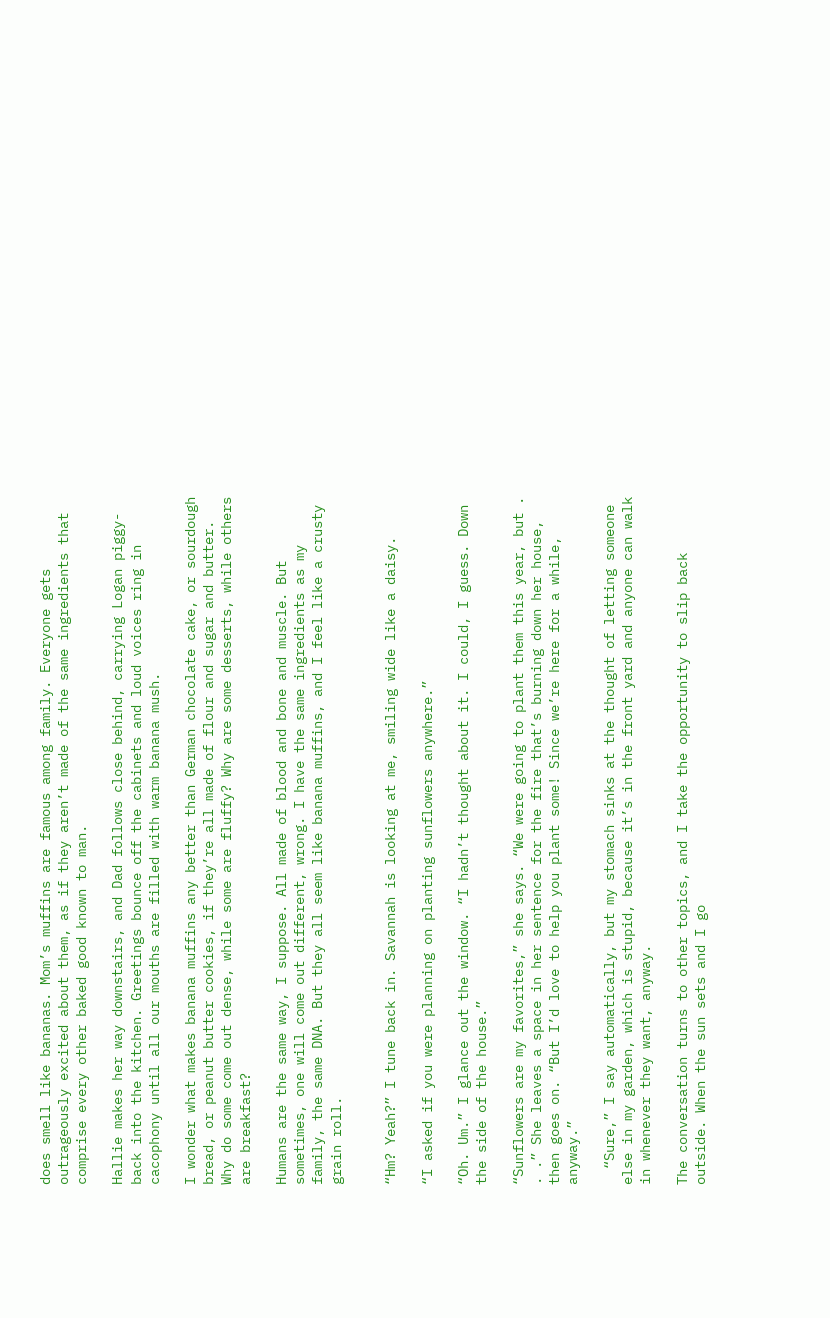does smell like bananas. Mom’s muffins are famous among family. Everyone gets outrageously excited about them, as if they aren’t made of the same ingredients that comprise every other baked good known to man.

Hallie makes her way downstairs, and Dad follows close behind, carrying Logan piggy-back into the kitchen. Greetings bounce off the cabinets and loud voices ring in cacophony until all our mouths are filled with warm banana mush.

I wonder what makes banana muffins any better than German chocolate cake, or sourdough bread, or peanut butter cookies, if they’re all made of flour and sugar and butter. Why do some come out dense, while some are fluffy? Why are some desserts, while others are breakfast?

Humans are the same way, I suppose. All made of blood and bone and muscle. But sometimes, one will come out different, wrong. I have the same ingredients as my family, the same DNA. But they all seem like banana muffins, and I feel like a crusty grain roll.


“Hm? Yeah?” I tune back in. Savannah is looking at me, smiling wide like a daisy.

“I asked if you were planning on planting sunflowers anywhere.”

“Oh. Um.” I glance out the window. “I hadn’t thought about it. I could, I guess. Down the side of the house.”

“Sunflowers are my favorites,” she says. “We were going to plant them this year, but . . .” She leaves a space in her sentence for the fire that’s burning down her house, then goes on. “But I’d love to help you plant some! Since we’re here for a while, anyway.”

  “Sure,” I say automatically, but my stomach sinks at the thought of letting someone else in my garden, which is stupid, because it’s in the front yard and anyone can walk in whenever they want, anyway.

The conversation turns to other topics, and I take the opportunity to slip back outside. When the sun sets and I go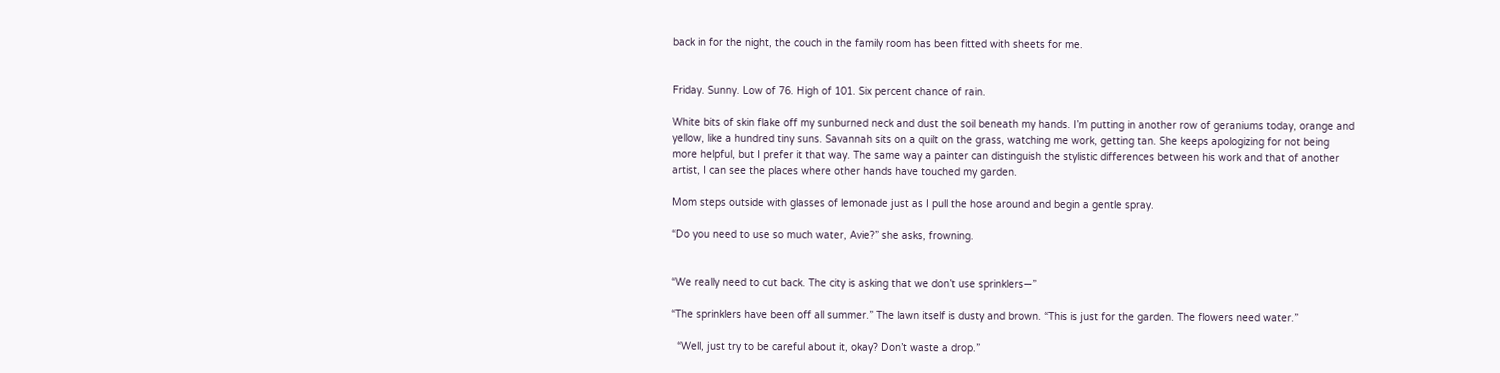back in for the night, the couch in the family room has been fitted with sheets for me.


Friday. Sunny. Low of 76. High of 101. Six percent chance of rain.

White bits of skin flake off my sunburned neck and dust the soil beneath my hands. I’m putting in another row of geraniums today, orange and yellow, like a hundred tiny suns. Savannah sits on a quilt on the grass, watching me work, getting tan. She keeps apologizing for not being more helpful, but I prefer it that way. The same way a painter can distinguish the stylistic differences between his work and that of another artist, I can see the places where other hands have touched my garden.

Mom steps outside with glasses of lemonade just as I pull the hose around and begin a gentle spray.

“Do you need to use so much water, Avie?” she asks, frowning.


“We really need to cut back. The city is asking that we don’t use sprinklers—”

“The sprinklers have been off all summer.” The lawn itself is dusty and brown. “This is just for the garden. The flowers need water.”

  “Well, just try to be careful about it, okay? Don’t waste a drop.”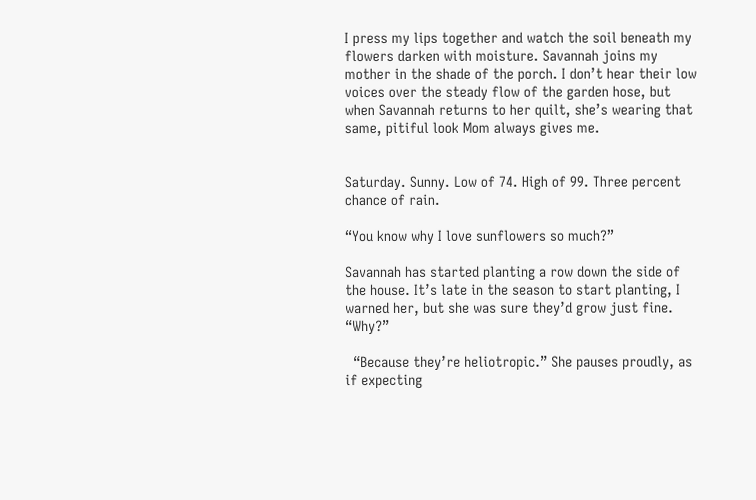I press my lips together and watch the soil beneath my flowers darken with moisture. Savannah joins my mother in the shade of the porch. I don’t hear their low voices over the steady flow of the garden hose, but when Savannah returns to her quilt, she’s wearing that same, pitiful look Mom always gives me.


Saturday. Sunny. Low of 74. High of 99. Three percent chance of rain.

“You know why I love sunflowers so much?”

Savannah has started planting a row down the side of the house. It’s late in the season to start planting, I warned her, but she was sure they’d grow just fine. “Why?”

  “Because they’re heliotropic.” She pauses proudly, as if expecting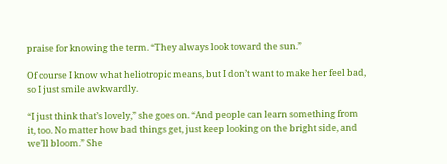praise for knowing the term. “They always look toward the sun.”

Of course I know what heliotropic means, but I don’t want to make her feel bad, so I just smile awkwardly.

“I just think that’s lovely,” she goes on. “And people can learn something from it, too. No matter how bad things get, just keep looking on the bright side, and we’ll bloom.” She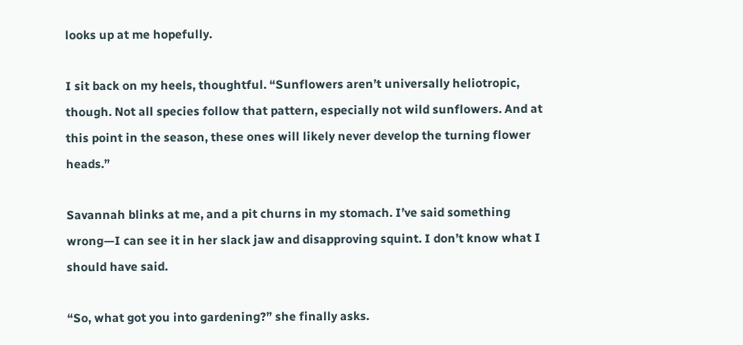looks up at me hopefully.

I sit back on my heels, thoughtful. “Sunflowers aren’t universally heliotropic, though. Not all species follow that pattern, especially not wild sunflowers. And at this point in the season, these ones will likely never develop the turning flower heads.”

Savannah blinks at me, and a pit churns in my stomach. I’ve said something wrong—I can see it in her slack jaw and disapproving squint. I don’t know what I should have said.

“So, what got you into gardening?” she finally asks.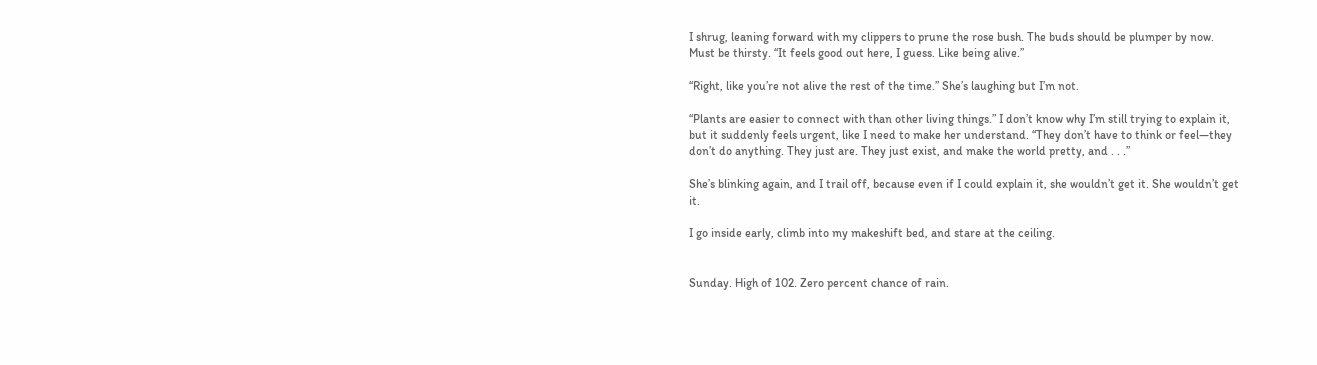I shrug, leaning forward with my clippers to prune the rose bush. The buds should be plumper by now. Must be thirsty. “It feels good out here, I guess. Like being alive.”

“Right, like you’re not alive the rest of the time.” She’s laughing but I’m not.

“Plants are easier to connect with than other living things.” I don’t know why I’m still trying to explain it, but it suddenly feels urgent, like I need to make her understand. “They don’t have to think or feel—they don’t do anything. They just are. They just exist, and make the world pretty, and . . .”

She’s blinking again, and I trail off, because even if I could explain it, she wouldn’t get it. She wouldn’t get it.

I go inside early, climb into my makeshift bed, and stare at the ceiling.


Sunday. High of 102. Zero percent chance of rain.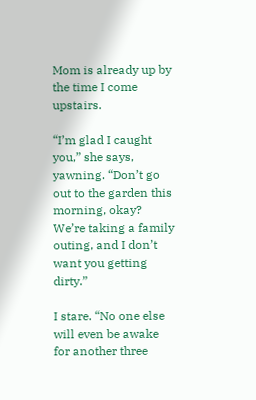Mom is already up by the time I come upstairs.

“I’m glad I caught you,” she says, yawning. “Don’t go out to the garden this morning, okay? We’re taking a family outing, and I don’t want you getting dirty.”

I stare. “No one else will even be awake for another three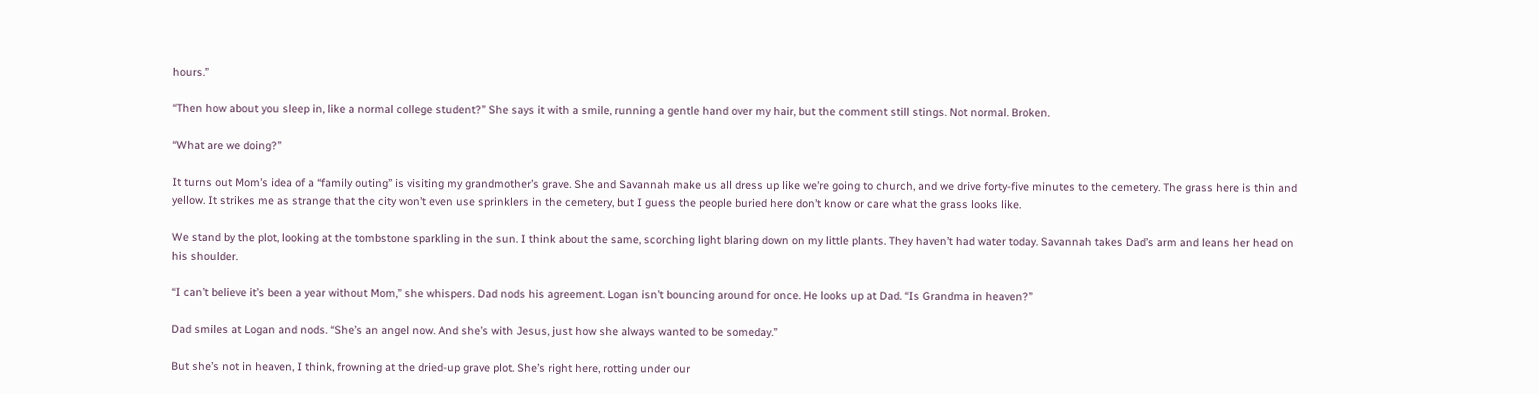hours.”

“Then how about you sleep in, like a normal college student?” She says it with a smile, running a gentle hand over my hair, but the comment still stings. Not normal. Broken.

“What are we doing?”

It turns out Mom’s idea of a “family outing” is visiting my grandmother’s grave. She and Savannah make us all dress up like we’re going to church, and we drive forty-five minutes to the cemetery. The grass here is thin and yellow. It strikes me as strange that the city won’t even use sprinklers in the cemetery, but I guess the people buried here don’t know or care what the grass looks like.

We stand by the plot, looking at the tombstone sparkling in the sun. I think about the same, scorching light blaring down on my little plants. They haven’t had water today. Savannah takes Dad’s arm and leans her head on his shoulder.

“I can’t believe it’s been a year without Mom,” she whispers. Dad nods his agreement. Logan isn’t bouncing around for once. He looks up at Dad. “Is Grandma in heaven?”

Dad smiles at Logan and nods. “She’s an angel now. And she’s with Jesus, just how she always wanted to be someday.”

But she’s not in heaven, I think, frowning at the dried-up grave plot. She’s right here, rotting under our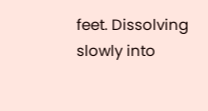feet. Dissolving slowly into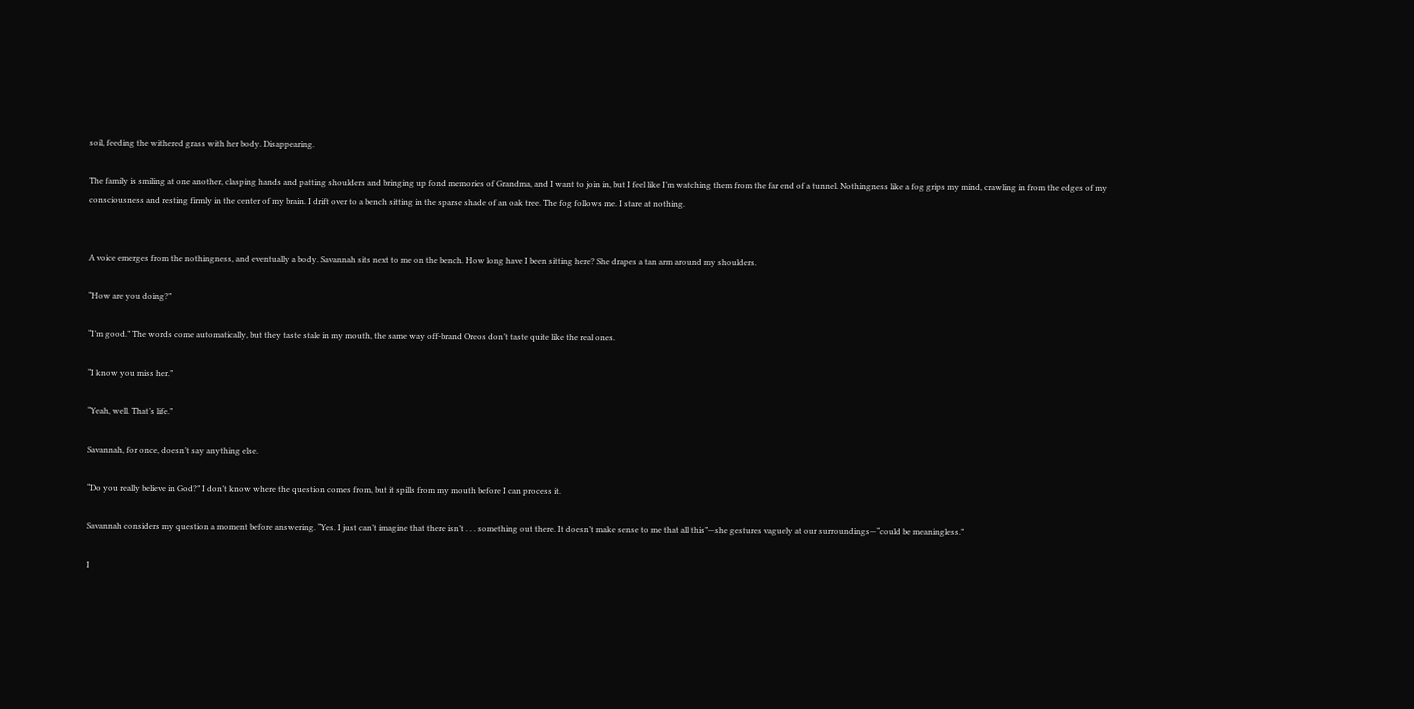soil, feeding the withered grass with her body. Disappearing.

The family is smiling at one another, clasping hands and patting shoulders and bringing up fond memories of Grandma, and I want to join in, but I feel like I’m watching them from the far end of a tunnel. Nothingness like a fog grips my mind, crawling in from the edges of my consciousness and resting firmly in the center of my brain. I drift over to a bench sitting in the sparse shade of an oak tree. The fog follows me. I stare at nothing.


A voice emerges from the nothingness, and eventually a body. Savannah sits next to me on the bench. How long have I been sitting here? She drapes a tan arm around my shoulders.

“How are you doing?”

“I’m good.” The words come automatically, but they taste stale in my mouth, the same way off-brand Oreos don’t taste quite like the real ones.

“I know you miss her.”

“Yeah, well. That’s life.”

Savannah, for once, doesn’t say anything else.

“Do you really believe in God?” I don’t know where the question comes from, but it spills from my mouth before I can process it.

Savannah considers my question a moment before answering. “Yes. I just can’t imagine that there isn’t . . . something out there. It doesn’t make sense to me that all this”—she gestures vaguely at our surroundings—“could be meaningless.”

I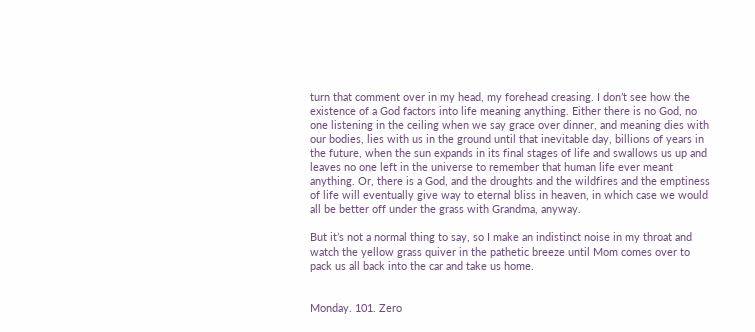turn that comment over in my head, my forehead creasing. I don’t see how the existence of a God factors into life meaning anything. Either there is no God, no one listening in the ceiling when we say grace over dinner, and meaning dies with our bodies, lies with us in the ground until that inevitable day, billions of years in the future, when the sun expands in its final stages of life and swallows us up and leaves no one left in the universe to remember that human life ever meant anything. Or, there is a God, and the droughts and the wildfires and the emptiness of life will eventually give way to eternal bliss in heaven, in which case we would all be better off under the grass with Grandma, anyway.

But it’s not a normal thing to say, so I make an indistinct noise in my throat and watch the yellow grass quiver in the pathetic breeze until Mom comes over to pack us all back into the car and take us home.


Monday. 101. Zero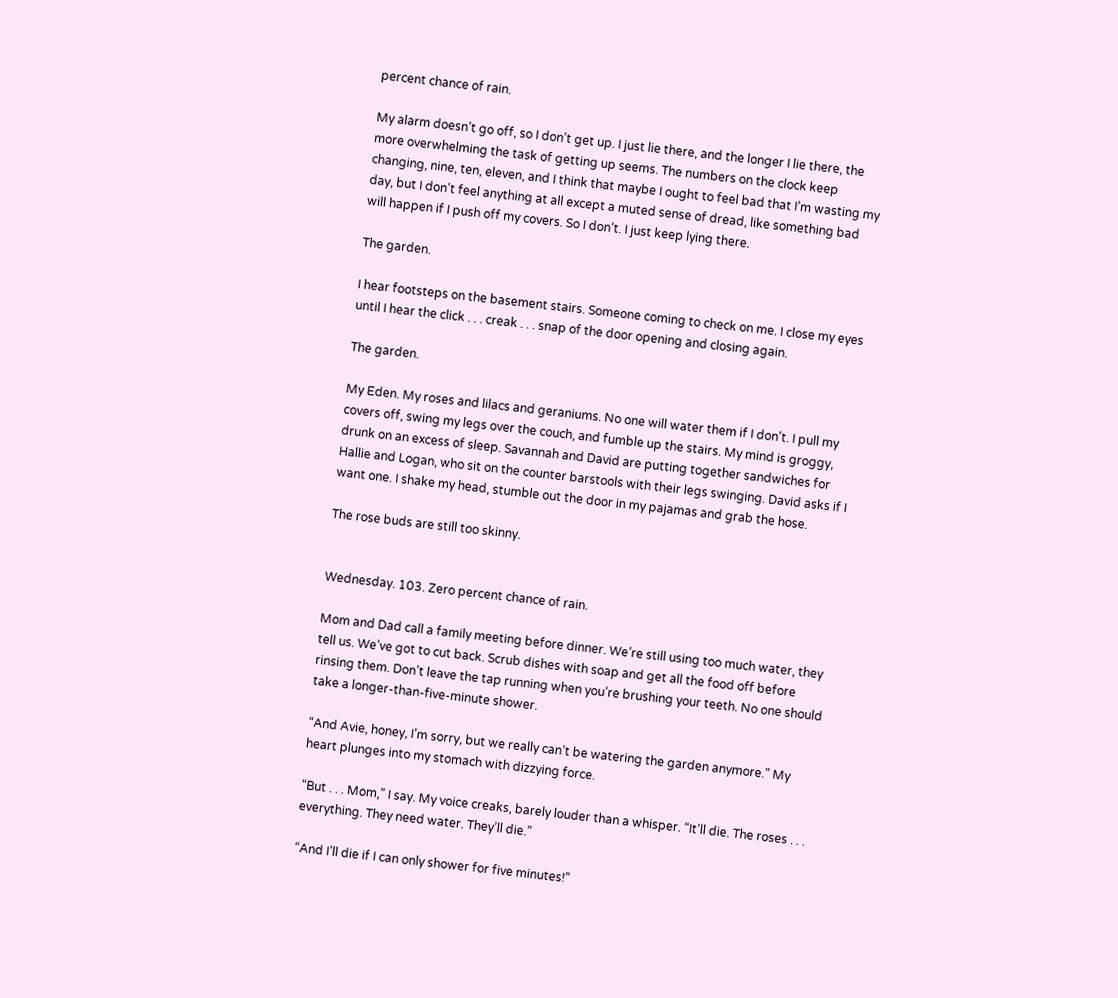percent chance of rain.

My alarm doesn’t go off, so I don’t get up. I just lie there, and the longer I lie there, the more overwhelming the task of getting up seems. The numbers on the clock keep changing, nine, ten, eleven, and I think that maybe I ought to feel bad that I’m wasting my day, but I don’t feel anything at all except a muted sense of dread, like something bad will happen if I push off my covers. So I don’t. I just keep lying there.

The garden.

I hear footsteps on the basement stairs. Someone coming to check on me. I close my eyes until I hear the click . . . creak . . . snap of the door opening and closing again.

The garden.

My Eden. My roses and lilacs and geraniums. No one will water them if I don’t. I pull my covers off, swing my legs over the couch, and fumble up the stairs. My mind is groggy, drunk on an excess of sleep. Savannah and David are putting together sandwiches for Hallie and Logan, who sit on the counter barstools with their legs swinging. David asks if I want one. I shake my head, stumble out the door in my pajamas and grab the hose.

The rose buds are still too skinny.


Wednesday. 103. Zero percent chance of rain.

Mom and Dad call a family meeting before dinner. We’re still using too much water, they tell us. We’ve got to cut back. Scrub dishes with soap and get all the food off before rinsing them. Don’t leave the tap running when you’re brushing your teeth. No one should take a longer-than-five-minute shower.

“And Avie, honey, I’m sorry, but we really can’t be watering the garden anymore.” My heart plunges into my stomach with dizzying force.

“But . . . Mom,” I say. My voice creaks, barely louder than a whisper. “It’ll die. The roses . . . everything. They need water. They’ll die.”

“And I’ll die if I can only shower for five minutes!”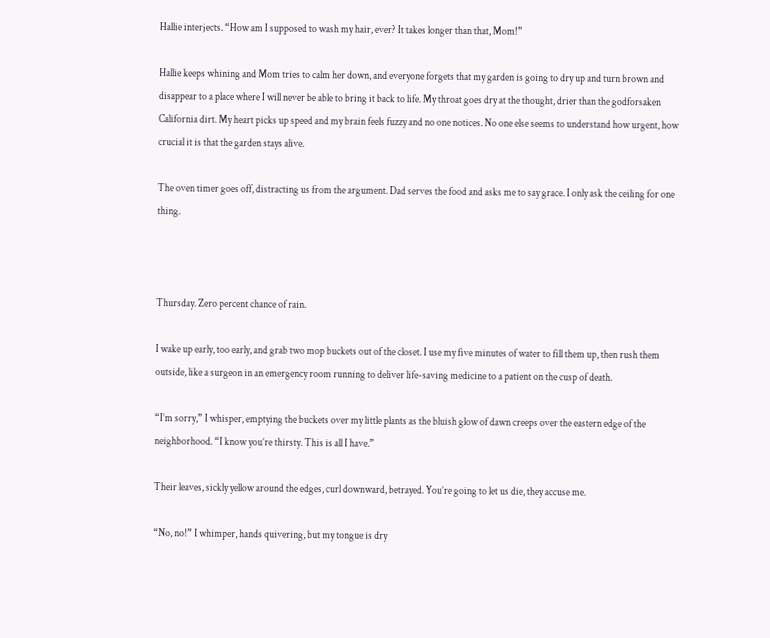Hallie interjects. “How am I supposed to wash my hair, ever? It takes longer than that, Mom!”

Hallie keeps whining and Mom tries to calm her down, and everyone forgets that my garden is going to dry up and turn brown and disappear to a place where I will never be able to bring it back to life. My throat goes dry at the thought, drier than the godforsaken California dirt. My heart picks up speed and my brain feels fuzzy and no one notices. No one else seems to understand how urgent, how crucial it is that the garden stays alive.

The oven timer goes off, distracting us from the argument. Dad serves the food and asks me to say grace. I only ask the ceiling for one thing.



Thursday. Zero percent chance of rain.

I wake up early, too early, and grab two mop buckets out of the closet. I use my five minutes of water to fill them up, then rush them outside, like a surgeon in an emergency room running to deliver life-saving medicine to a patient on the cusp of death.

“I’m sorry,” I whisper, emptying the buckets over my little plants as the bluish glow of dawn creeps over the eastern edge of the neighborhood. “I know you’re thirsty. This is all I have.”

Their leaves, sickly yellow around the edges, curl downward, betrayed. You’re going to let us die, they accuse me.

“No, no!” I whimper, hands quivering, but my tongue is dry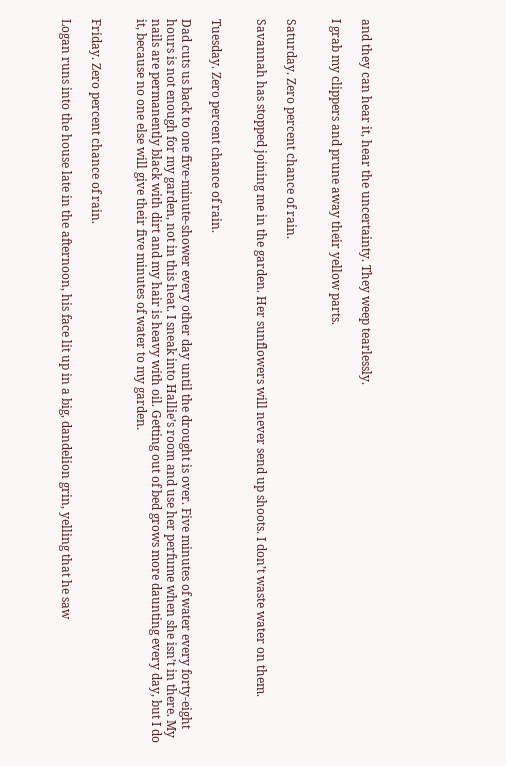and they can hear it, hear the uncertainty. They weep tearlessly.

I grab my clippers and prune away their yellow parts.


Saturday. Zero percent chance of rain.

Savannah has stopped joining me in the garden. Her sunflowers will never send up shoots. I don’t waste water on them.


Tuesday. Zero percent chance of rain.

Dad cuts us back to one five-minute-shower every other day until the drought is over. Five minutes of water every forty-eight hours is not enough for my garden, not in this heat. I sneak into Hallie’s room and use her perfume when she isn’t in there. My nails are permanently black with dirt and my hair is heavy with oil. Getting out of bed grows more daunting every day, but I do it, because no one else will give their five minutes of water to my garden.


Friday. Zero percent chance of rain.

Logan runs into the house late in the afternoon, his face lit up in a big, dandelion grin, yelling that he saw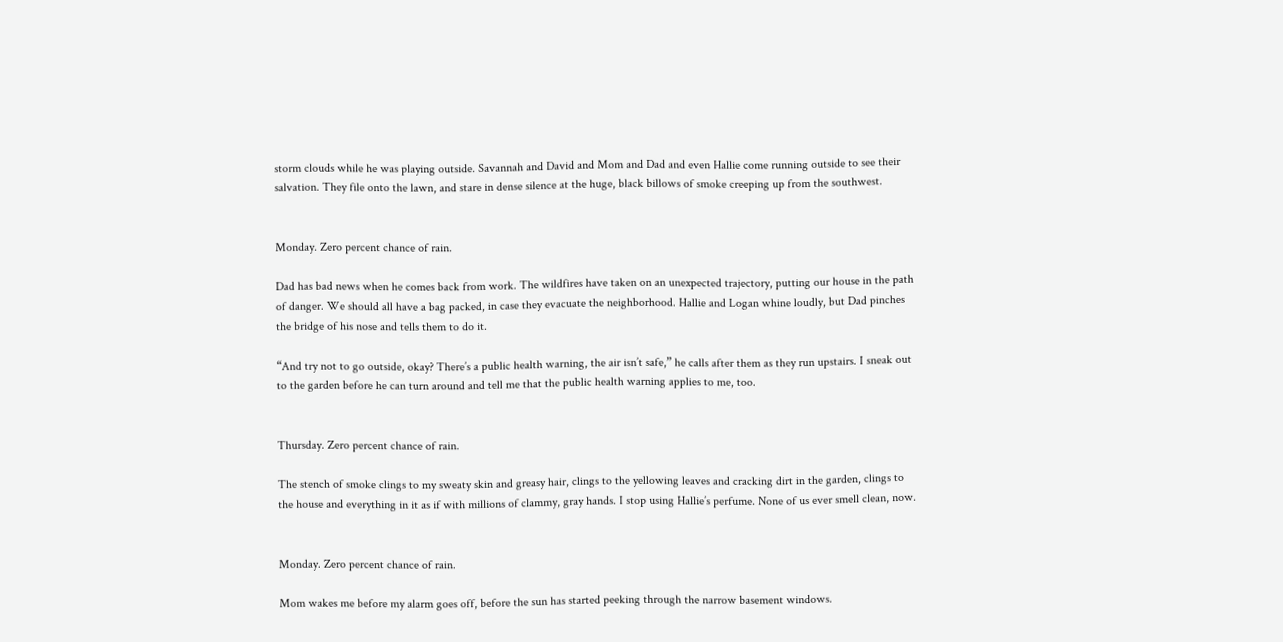storm clouds while he was playing outside. Savannah and David and Mom and Dad and even Hallie come running outside to see their salvation. They file onto the lawn, and stare in dense silence at the huge, black billows of smoke creeping up from the southwest.


Monday. Zero percent chance of rain.

Dad has bad news when he comes back from work. The wildfires have taken on an unexpected trajectory, putting our house in the path of danger. We should all have a bag packed, in case they evacuate the neighborhood. Hallie and Logan whine loudly, but Dad pinches the bridge of his nose and tells them to do it.

“And try not to go outside, okay? There’s a public health warning, the air isn’t safe,” he calls after them as they run upstairs. I sneak out to the garden before he can turn around and tell me that the public health warning applies to me, too.


Thursday. Zero percent chance of rain.

The stench of smoke clings to my sweaty skin and greasy hair, clings to the yellowing leaves and cracking dirt in the garden, clings to the house and everything in it as if with millions of clammy, gray hands. I stop using Hallie’s perfume. None of us ever smell clean, now.


Monday. Zero percent chance of rain.

Mom wakes me before my alarm goes off, before the sun has started peeking through the narrow basement windows.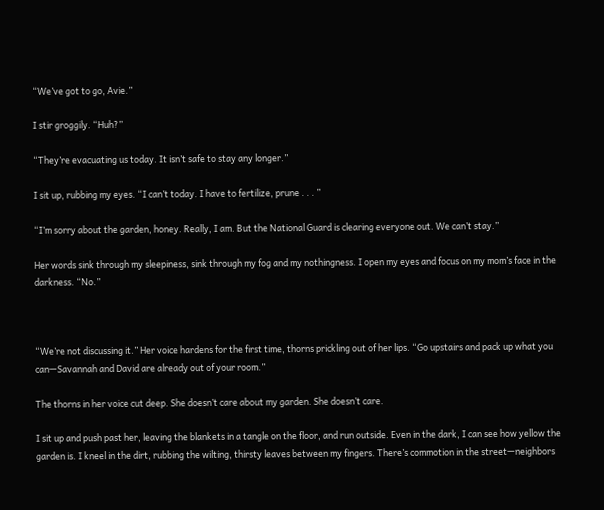“We’ve got to go, Avie.”

I stir groggily. “Huh?”

“They’re evacuating us today. It isn’t safe to stay any longer.”

I sit up, rubbing my eyes. “I can’t today. I have to fertilize, prune . . . ”

“I’m sorry about the garden, honey. Really, I am. But the National Guard is clearing everyone out. We can’t stay.”

Her words sink through my sleepiness, sink through my fog and my nothingness. I open my eyes and focus on my mom’s face in the darkness. “No.”



“We’re not discussing it.” Her voice hardens for the first time, thorns prickling out of her lips. “Go upstairs and pack up what you can—Savannah and David are already out of your room.”

The thorns in her voice cut deep. She doesn’t care about my garden. She doesn’t care.

I sit up and push past her, leaving the blankets in a tangle on the floor, and run outside. Even in the dark, I can see how yellow the garden is. I kneel in the dirt, rubbing the wilting, thirsty leaves between my fingers. There’s commotion in the street—neighbors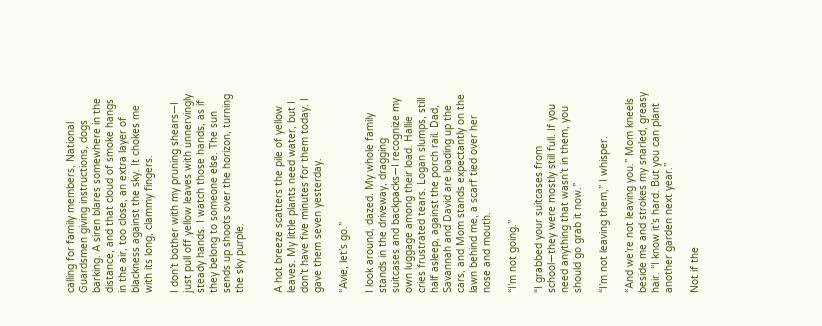calling for family members, National Guardsmen giving instructions, dogs barking. A siren blares somewhere in the distance, and that cloud of smoke hangs in the air, too close, an extra layer of blackness against the sky. It chokes me with its long, clammy fingers.

I don’t bother with my pruning shears—I just pull off yellow leaves with unnervingly steady hands. I watch those hands, as if they belong to someone else. The sun sends up shoots over the horizon, turning the sky purple.


A hot breeze scatters the pile of yellow leaves. My little plants need water, but I don’t have five minutes for them today. I gave them seven yesterday.

“Avie, let’s go.”

I look around, dazed. My whole family stands in the driveway, dragging suitcases and backpacks—I recognize my own luggage among their load. Hallie cries frustrated tears. Logan slumps, still half asleep, against the porch rail. Dad, Savannah and David are loading up the cars, and Mom stands expectantly on the lawn behind me, a scarf tied over her nose and mouth.

“I’m not going.”

“I grabbed your suitcases from school—they were mostly still full. If you need anything that wasn’t in them, you should go grab it now.”

“I’m not leaving them,” I whisper.

“And we’re not leaving you.” Mom kneels beside me and strokes my snarled, greasy hair. “I know it’s hard. But you can plant another garden next year.”

Not if the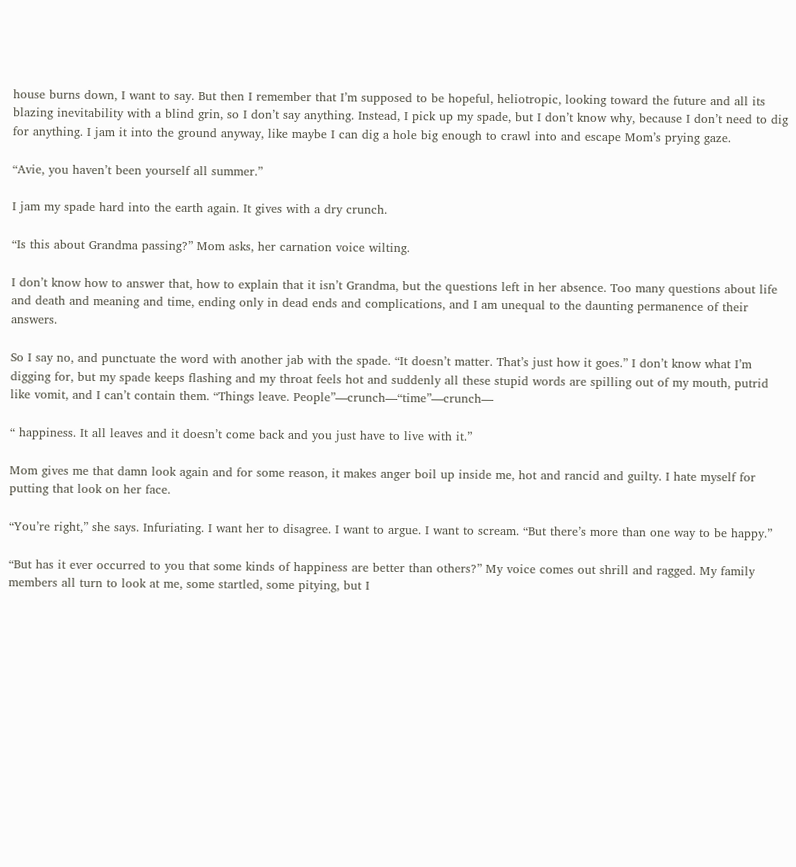house burns down, I want to say. But then I remember that I’m supposed to be hopeful, heliotropic, looking toward the future and all its blazing inevitability with a blind grin, so I don’t say anything. Instead, I pick up my spade, but I don’t know why, because I don’t need to dig for anything. I jam it into the ground anyway, like maybe I can dig a hole big enough to crawl into and escape Mom’s prying gaze.

“Avie, you haven’t been yourself all summer.”

I jam my spade hard into the earth again. It gives with a dry crunch.

“Is this about Grandma passing?” Mom asks, her carnation voice wilting.

I don’t know how to answer that, how to explain that it isn’t Grandma, but the questions left in her absence. Too many questions about life and death and meaning and time, ending only in dead ends and complications, and I am unequal to the daunting permanence of their answers.

So I say no, and punctuate the word with another jab with the spade. “It doesn’t matter. That’s just how it goes.” I don’t know what I’m digging for, but my spade keeps flashing and my throat feels hot and suddenly all these stupid words are spilling out of my mouth, putrid like vomit, and I can’t contain them. “Things leave. People”—crunch—“time”—crunch—

“ happiness. It all leaves and it doesn’t come back and you just have to live with it.”

Mom gives me that damn look again and for some reason, it makes anger boil up inside me, hot and rancid and guilty. I hate myself for putting that look on her face.

“You’re right,” she says. Infuriating. I want her to disagree. I want to argue. I want to scream. “But there’s more than one way to be happy.”

“But has it ever occurred to you that some kinds of happiness are better than others?” My voice comes out shrill and ragged. My family members all turn to look at me, some startled, some pitying, but I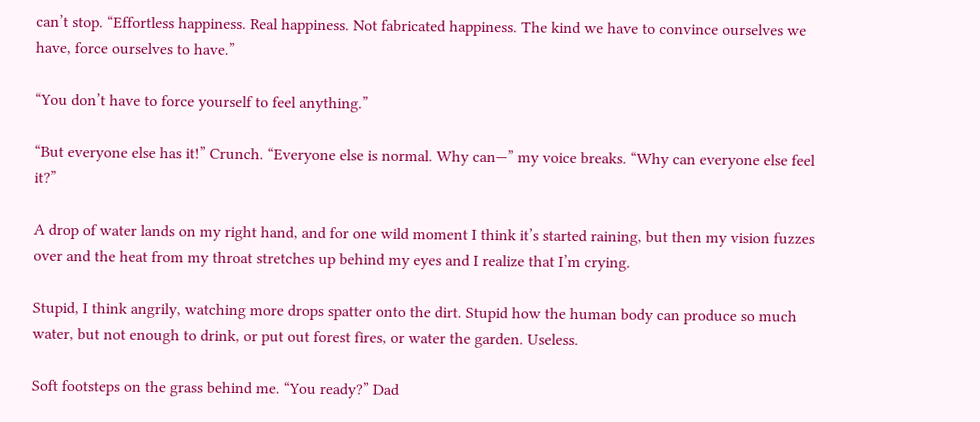can’t stop. “Effortless happiness. Real happiness. Not fabricated happiness. The kind we have to convince ourselves we have, force ourselves to have.”

“You don’t have to force yourself to feel anything.”

“But everyone else has it!” Crunch. “Everyone else is normal. Why can—” my voice breaks. “Why can everyone else feel it?”

A drop of water lands on my right hand, and for one wild moment I think it’s started raining, but then my vision fuzzes over and the heat from my throat stretches up behind my eyes and I realize that I’m crying.

Stupid, I think angrily, watching more drops spatter onto the dirt. Stupid how the human body can produce so much water, but not enough to drink, or put out forest fires, or water the garden. Useless.

Soft footsteps on the grass behind me. “You ready?” Dad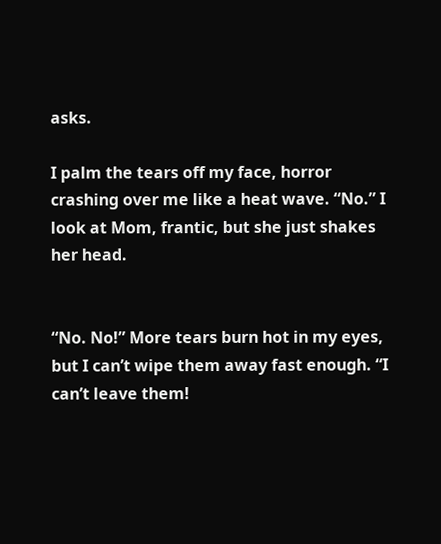asks.

I palm the tears off my face, horror crashing over me like a heat wave. “No.” I look at Mom, frantic, but she just shakes her head.


“No. No!” More tears burn hot in my eyes, but I can’t wipe them away fast enough. “I can’t leave them!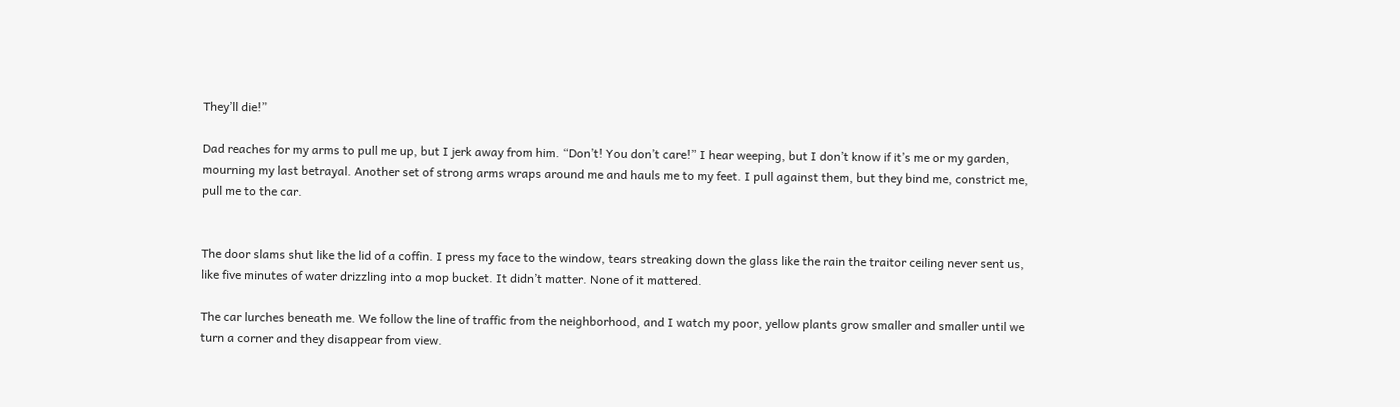They’ll die!”

Dad reaches for my arms to pull me up, but I jerk away from him. “Don’t! You don’t care!” I hear weeping, but I don’t know if it’s me or my garden, mourning my last betrayal. Another set of strong arms wraps around me and hauls me to my feet. I pull against them, but they bind me, constrict me, pull me to the car.


The door slams shut like the lid of a coffin. I press my face to the window, tears streaking down the glass like the rain the traitor ceiling never sent us, like five minutes of water drizzling into a mop bucket. It didn’t matter. None of it mattered.

The car lurches beneath me. We follow the line of traffic from the neighborhood, and I watch my poor, yellow plants grow smaller and smaller until we turn a corner and they disappear from view.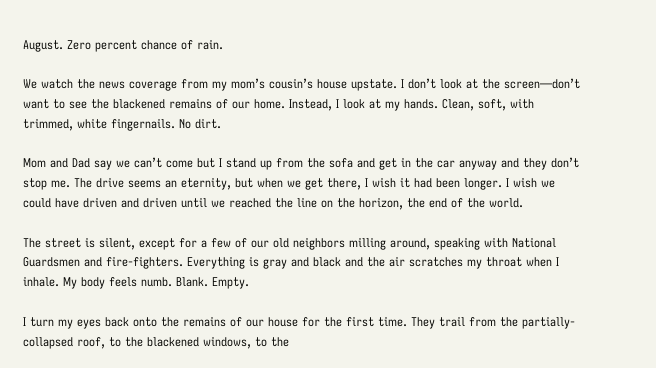August. Zero percent chance of rain.

We watch the news coverage from my mom’s cousin’s house upstate. I don’t look at the screen—don’t want to see the blackened remains of our home. Instead, I look at my hands. Clean, soft, with trimmed, white fingernails. No dirt.

Mom and Dad say we can’t come but I stand up from the sofa and get in the car anyway and they don’t stop me. The drive seems an eternity, but when we get there, I wish it had been longer. I wish we could have driven and driven until we reached the line on the horizon, the end of the world.

The street is silent, except for a few of our old neighbors milling around, speaking with National Guardsmen and fire-fighters. Everything is gray and black and the air scratches my throat when I inhale. My body feels numb. Blank. Empty.

I turn my eyes back onto the remains of our house for the first time. They trail from the partially-collapsed roof, to the blackened windows, to the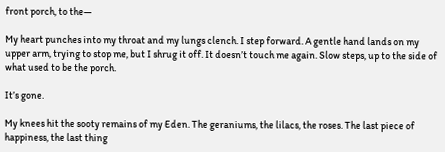front porch, to the—

My heart punches into my throat and my lungs clench. I step forward. A gentle hand lands on my upper arm, trying to stop me, but I shrug it off. It doesn’t touch me again. Slow steps, up to the side of what used to be the porch.

It’s gone.

My knees hit the sooty remains of my Eden. The geraniums, the lilacs, the roses. The last piece of happiness, the last thing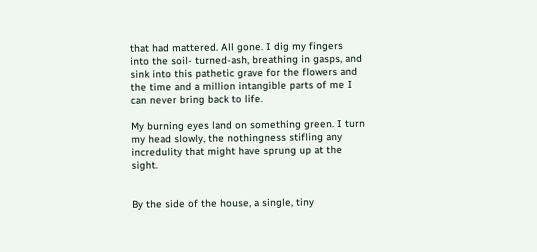that had mattered. All gone. I dig my fingers into the soil- turned-ash, breathing in gasps, and sink into this pathetic grave for the flowers and the time and a million intangible parts of me I can never bring back to life.

My burning eyes land on something green. I turn my head slowly, the nothingness stifling any incredulity that might have sprung up at the sight.


By the side of the house, a single, tiny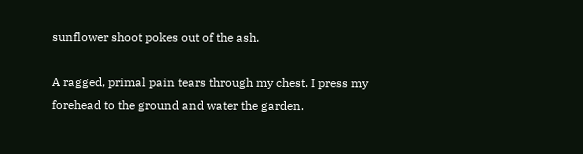sunflower shoot pokes out of the ash.

A ragged, primal pain tears through my chest. I press my forehead to the ground and water the garden.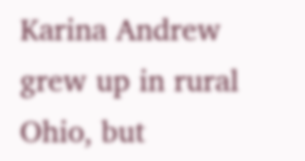Karina Andrew grew up in rural Ohio, but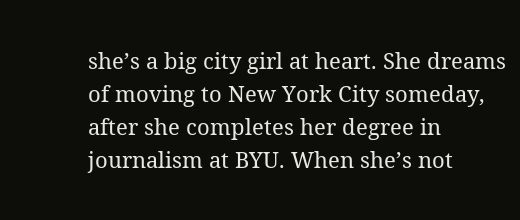she’s a big city girl at heart. She dreams of moving to New York City someday, after she completes her degree in journalism at BYU. When she’s not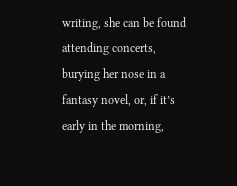writing, she can be found attending concerts, burying her nose in a fantasy novel, or, if it’s early in the morning,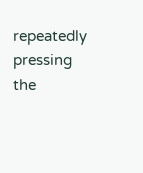repeatedly pressing the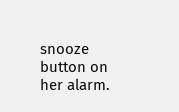snooze button on her alarm.